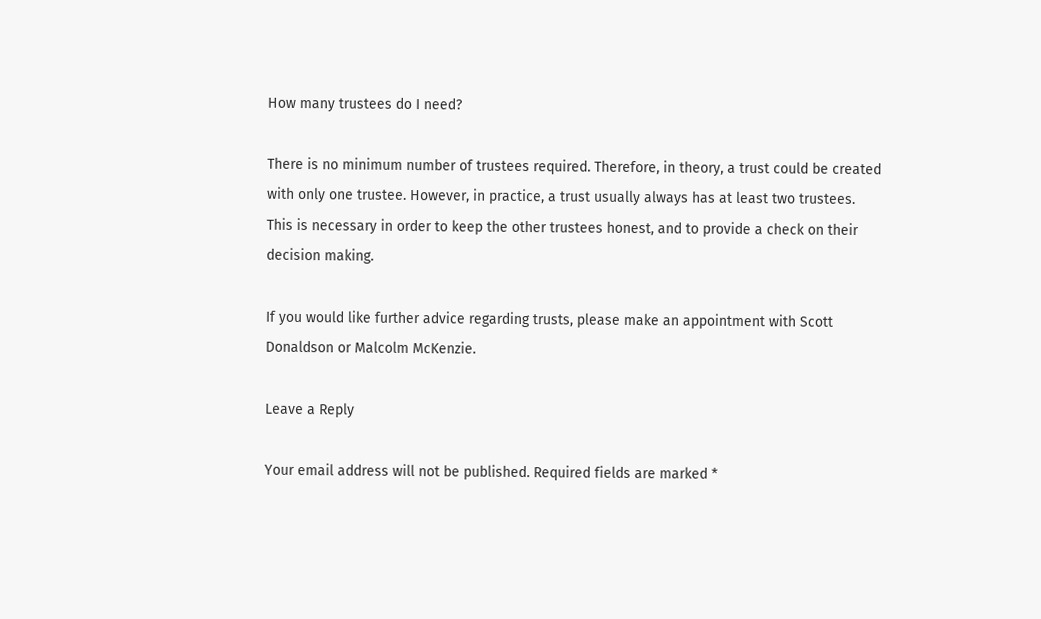How many trustees do I need?

There is no minimum number of trustees required. Therefore, in theory, a trust could be created with only one trustee. However, in practice, a trust usually always has at least two trustees. This is necessary in order to keep the other trustees honest, and to provide a check on their decision making.

If you would like further advice regarding trusts, please make an appointment with Scott Donaldson or Malcolm McKenzie.

Leave a Reply

Your email address will not be published. Required fields are marked *